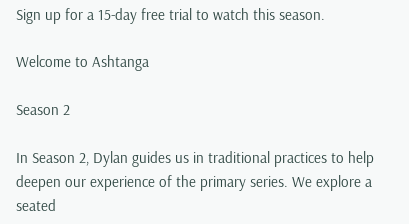Sign up for a 15-day free trial to watch this season.

Welcome to Ashtanga

Season 2

In Season 2, Dylan guides us in traditional practices to help deepen our experience of the primary series. We explore a seated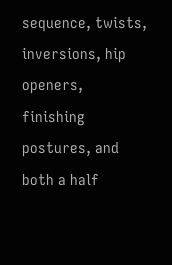sequence, twists, inversions, hip openers, finishing postures, and both a half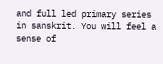and full led primary series in sanskrit. You will feel a sense of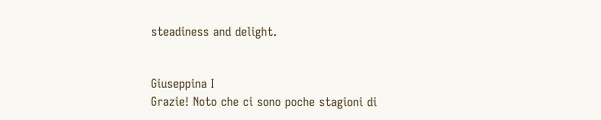steadiness and delight.


Giuseppina I
Grazie! Noto che ci sono poche stagioni di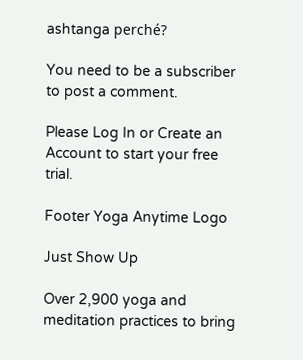ashtanga perché?

You need to be a subscriber to post a comment.

Please Log In or Create an Account to start your free trial.

Footer Yoga Anytime Logo

Just Show Up

Over 2,900 yoga and meditation practices to bring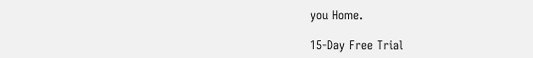you Home.

15-Day Free Trial